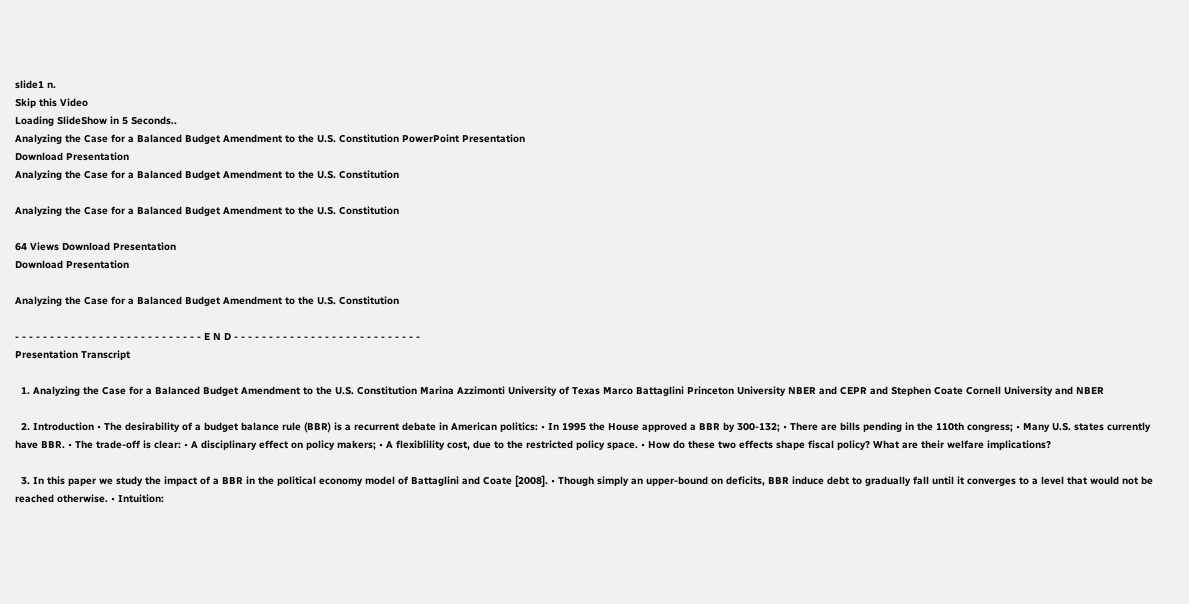slide1 n.
Skip this Video
Loading SlideShow in 5 Seconds..
Analyzing the Case for a Balanced Budget Amendment to the U.S. Constitution PowerPoint Presentation
Download Presentation
Analyzing the Case for a Balanced Budget Amendment to the U.S. Constitution

Analyzing the Case for a Balanced Budget Amendment to the U.S. Constitution

64 Views Download Presentation
Download Presentation

Analyzing the Case for a Balanced Budget Amendment to the U.S. Constitution

- - - - - - - - - - - - - - - - - - - - - - - - - - - E N D - - - - - - - - - - - - - - - - - - - - - - - - - - -
Presentation Transcript

  1. Analyzing the Case for a Balanced Budget Amendment to the U.S. Constitution Marina Azzimonti University of Texas Marco Battaglini Princeton University NBER and CEPR and Stephen Coate Cornell University and NBER

  2. Introduction • The desirability of a budget balance rule (BBR) is a recurrent debate in American politics: • In 1995 the House approved a BBR by 300-132; • There are bills pending in the 110th congress; • Many U.S. states currently have BBR. • The trade-off is clear: • A disciplinary effect on policy makers; • A flexiblility cost, due to the restricted policy space. • How do these two effects shape fiscal policy? What are their welfare implications?

  3. In this paper we study the impact of a BBR in the political economy model of Battaglini and Coate [2008]. • Though simply an upper-bound on deficits, BBR induce debt to gradually fall until it converges to a level that would not be reached otherwise. • Intuition: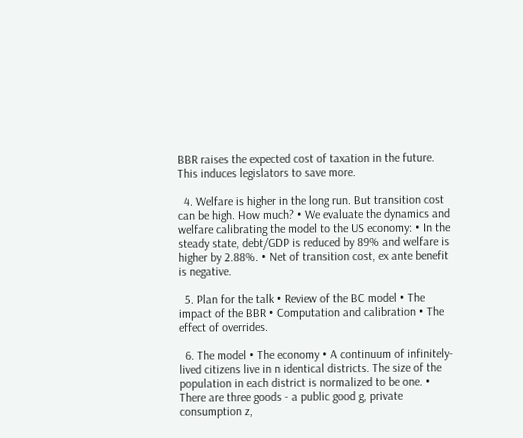BBR raises the expected cost of taxation in the future. This induces legislators to save more.

  4. Welfare is higher in the long run. But transition cost can be high. How much? • We evaluate the dynamics and welfare calibrating the model to the US economy: • In the steady state, debt/GDP is reduced by 89% and welfare is higher by 2.88%. • Net of transition cost, ex ante benefit is negative.

  5. Plan for the talk • Review of the BC model • The impact of the BBR • Computation and calibration • The effect of overrides.

  6. The model • The economy • A continuum of infinitely-lived citizens live in n identical districts. The size of the population in each district is normalized to be one. • There are three goods - a public good g, private consumption z,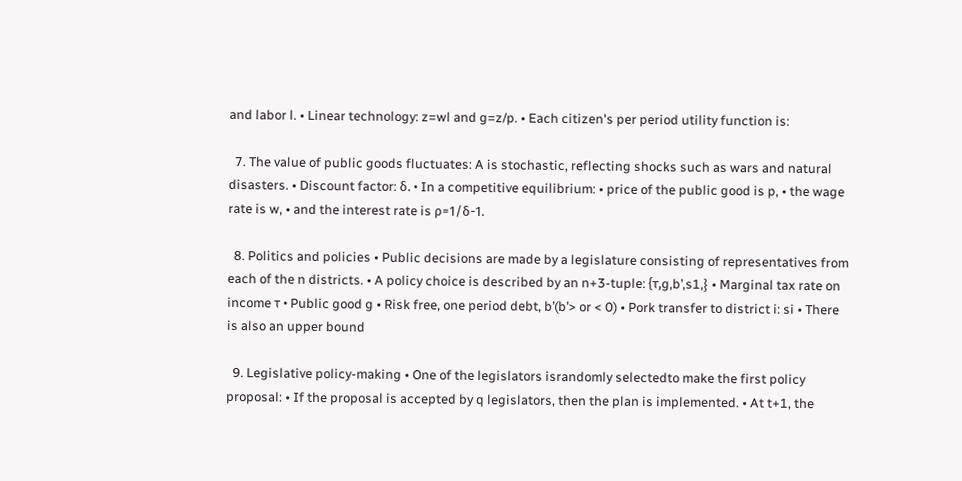and labor l. • Linear technology: z=wl and g=z/p. • Each citizen's per period utility function is:

  7. The value of public goods fluctuates: A is stochastic, reflecting shocks such as wars and natural disasters. • Discount factor: δ. • In a competitive equilibrium: • price of the public good is p, • the wage rate is w, • and the interest rate is ρ=1/δ-1.

  8. Politics and policies • Public decisions are made by a legislature consisting of representatives from each of the n districts. • A policy choice is described by an n+3-tuple: {τ,g,b’,s1,} • Marginal tax rate on income τ • Public good g • Risk free, one period debt, b’(b’> or < 0) • Pork transfer to district i: si • There is also an upper bound

  9. Legislative policy-making • One of the legislators israndomly selectedto make the first policy proposal: • If the proposal is accepted by q legislators, then the plan is implemented. • At t+1, the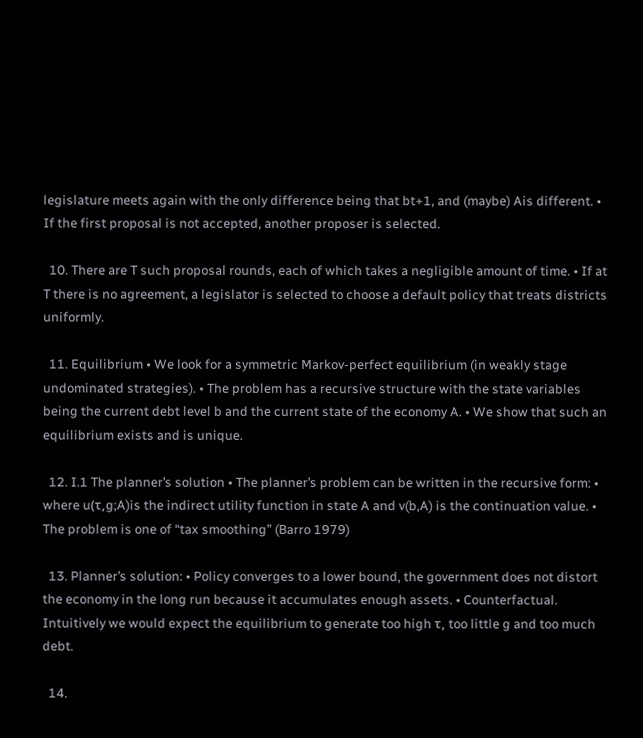legislature meets again with the only difference being that bt+1, and (maybe) Ais different. • If the first proposal is not accepted, another proposer is selected.

  10. There are T such proposal rounds, each of which takes a negligible amount of time. • If at T there is no agreement, a legislator is selected to choose a default policy that treats districts uniformly.

  11. Equilibrium • We look for a symmetric Markov-perfect equilibrium (in weakly stage undominated strategies). • The problem has a recursive structure with the state variables being the current debt level b and the current state of the economy A. • We show that such an equilibrium exists and is unique.

  12. I.1 The planner’s solution • The planner’s problem can be written in the recursive form: • where u(τ,g;A)is the indirect utility function in state A and v(b,A) is the continuation value. • The problem is one of “tax smoothing” (Barro 1979)

  13. Planner’s solution: • Policy converges to a lower bound, the government does not distort the economy in the long run because it accumulates enough assets. • Counterfactual. Intuitively we would expect the equilibrium to generate too high τ, too little g and too much debt.

  14.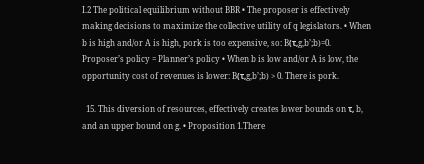I.2 The political equilibrium without BBR • The proposer is effectively making decisions to maximize the collective utility of q legislators. • When b is high and/or A is high, pork is too expensive, so: B(τ,g,b’;b)=0. Proposer’s policy = Planner’s policy • When b is low and/or A is low, the opportunity cost of revenues is lower: B(τ,g,b’;b) > 0. There is pork.

  15. This diversion of resources, effectively creates lower bounds on τ, b, and an upper bound on g. • Proposition 1.There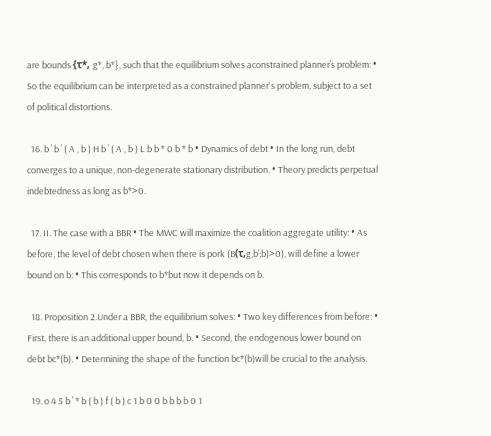are bounds {τ*, g*, b*}, such that the equilibrium solves aconstrained planner’s problem: • So the equilibrium can be interpreted as a constrained planner's problem, subject to a set of political distortions.

  16. b ’ b ’ ( A , b ) H b ’ ( A , b ) L b b * 0 b * b • Dynamics of debt • In the long run, debt converges to a unique, non-degenerate stationary distribution. • Theory predicts perpetual indebtedness as long as b*>0.

  17. II. The case with a BBR • The MWC will maximize the coalition aggregate utility: • As before, the level of debt chosen when there is pork (B(τ,g,b’;b)>0), will define a lower bound on b: • This corresponds to b*but now it depends on b.

  18. Proposition 2.Under a BBR, the equilibrium solves: • Two key differences from before: • First, there is an additional upper bound, b. • Second, the endogenous lower bound on debt bc*(b). • Determining the shape of the function bc*(b)will be crucial to the analysis.

  19. o 4 5 b ’ * b ( b ) f ( b ) c 1 b 0 0 b b b b 0 1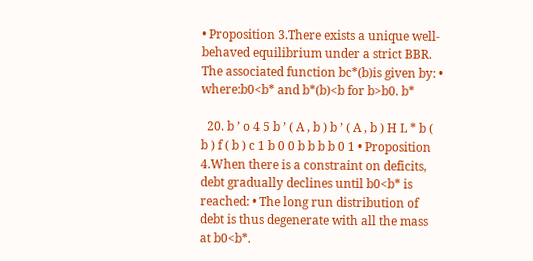• Proposition 3.There exists a unique well-behaved equilibrium under a strict BBR. The associated function bc*(b)is given by: • where:b0<b* and b*(b)<b for b>b0. b*

  20. b ’ o 4 5 b ’ ( A , b ) b ’ ( A , b ) H L * b ( b ) f ( b ) c 1 b 0 0 b b b b 0 1 • Proposition 4.When there is a constraint on deficits, debt gradually declines until b0<b* is reached: • The long run distribution of debt is thus degenerate with all the mass at b0<b*.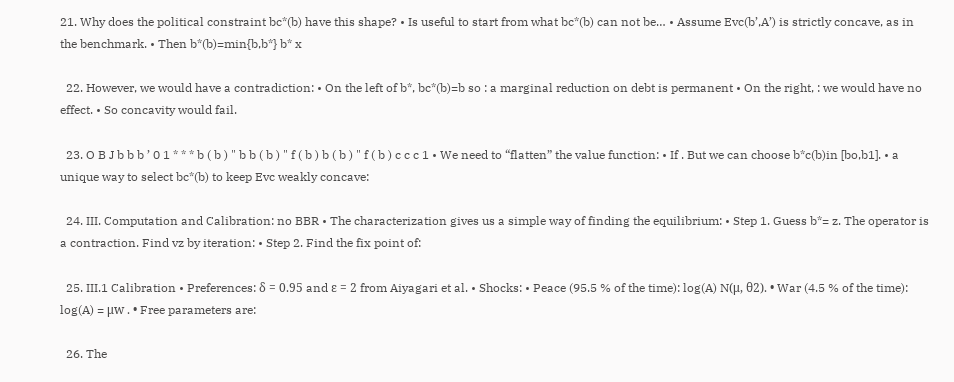21. Why does the political constraint bc*(b) have this shape? • Is useful to start from what bc*(b) can not be… • Assume Evc(b’,A’) is strictly concave, as in the benchmark. • Then b*(b)=min{b,b*} b* x

  22. However, we would have a contradiction: • On the left of b*, bc*(b)=b so : a marginal reduction on debt is permanent • On the right, : we would have no effect. • So concavity would fail.

  23. O B J b b b ’ 0 1 * * * b ( b ) " b b ( b ) " f ( b ) b ( b ) " f ( b ) c c c 1 • We need to “flatten” the value function: • If . But we can choose b*c(b)in [bo,b1]. • a unique way to select bc*(b) to keep Evc weakly concave:

  24. III. Computation and Calibration: no BBR • The characterization gives us a simple way of finding the equilibrium: • Step 1. Guess b*= z. The operator is a contraction. Find vz by iteration: • Step 2. Find the fix point of:

  25. III.1 Calibration • Preferences: δ = 0.95 and ε = 2 from Aiyagari et al. • Shocks: • Peace (95.5 % of the time): log(A) N(μ, θ2). • War (4.5 % of the time): log(A) = μw . • Free parameters are:

  26. The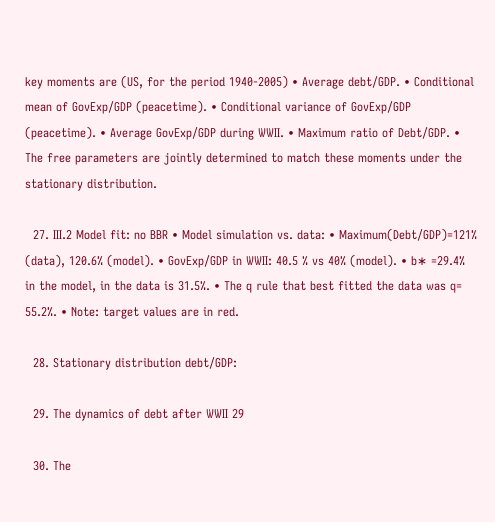key moments are (US, for the period 1940-2005) • Average debt/GDP. • Conditional mean of GovExp/GDP (peacetime). • Conditional variance of GovExp/GDP (peacetime). • Average GovExp/GDP during WWII. • Maximum ratio of Debt/GDP. • The free parameters are jointly determined to match these moments under the stationary distribution.

  27. III.2 Model fit: no BBR • Model simulation vs. data: • Maximum(Debt/GDP)=121% (data), 120.6% (model). • GovExp/GDP in WWII: 40.5 % vs 40% (model). • b∗ =29.4% in the model, in the data is 31.5%. • The q rule that best fitted the data was q= 55.2%. • Note: target values are in red.

  28. Stationary distribution debt/GDP:

  29. The dynamics of debt after WWII 29

  30. The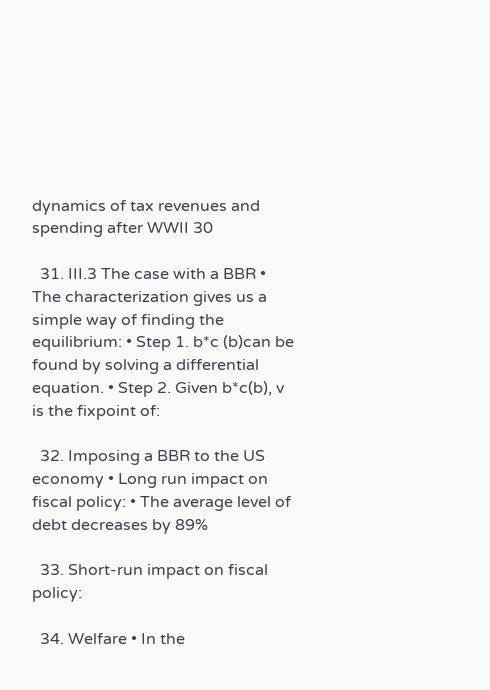dynamics of tax revenues and spending after WWII 30

  31. III.3 The case with a BBR • The characterization gives us a simple way of finding the equilibrium: • Step 1. b*c (b)can be found by solving a differential equation. • Step 2. Given b*c(b), v is the fixpoint of:

  32. Imposing a BBR to the US economy • Long run impact on fiscal policy: • The average level of debt decreases by 89%

  33. Short-run impact on fiscal policy:

  34. Welfare • In the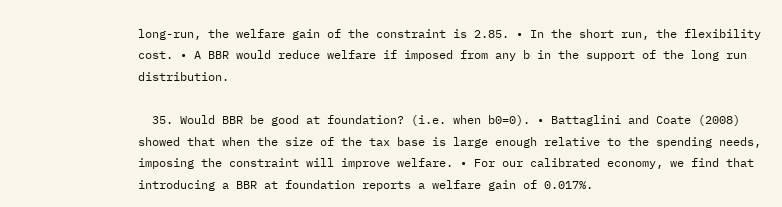long-run, the welfare gain of the constraint is 2.85. • In the short run, the flexibility cost. • A BBR would reduce welfare if imposed from any b in the support of the long run distribution.

  35. Would BBR be good at foundation? (i.e. when b0=0). • Battaglini and Coate (2008) showed that when the size of the tax base is large enough relative to the spending needs, imposing the constraint will improve welfare. • For our calibrated economy, we find that introducing a BBR at foundation reports a welfare gain of 0.017%.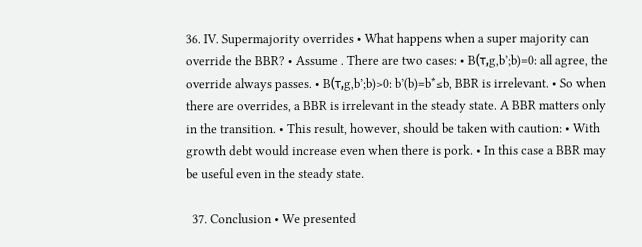36. IV. Supermajority overrides • What happens when a super majority can override the BBR? • Assume . There are two cases: • B(τ,g,b’;b)=0: all agree, the override always passes. • B(τ,g,b’;b)>0: b’(b)=b*≤b, BBR is irrelevant. • So when there are overrides, a BBR is irrelevant in the steady state. A BBR matters only in the transition. • This result, however, should be taken with caution: • With growth debt would increase even when there is pork. • In this case a BBR may be useful even in the steady state.

  37. Conclusion • We presented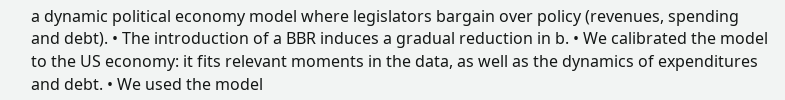a dynamic political economy model where legislators bargain over policy (revenues, spending and debt). • The introduction of a BBR induces a gradual reduction in b. • We calibrated the model to the US economy: it fits relevant moments in the data, as well as the dynamics of expenditures and debt. • We used the model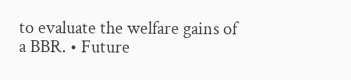to evaluate the welfare gains of a BBR. • Future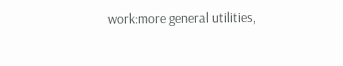work:more general utilities,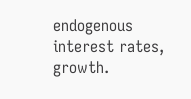endogenous interest rates, growth.